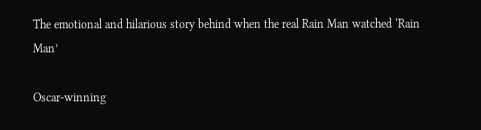The emotional and hilarious story behind when the real Rain Man watched ‘Rain Man’

Oscar-winning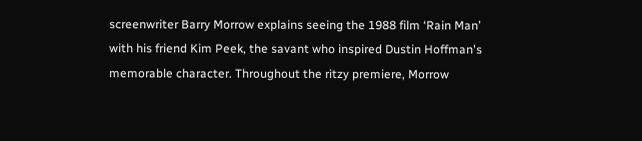screenwriter Barry Morrow explains seeing the 1988 film ‘Rain Man’ with his friend Kim Peek, the savant who inspired Dustin Hoffman's memorable character. Throughout the ritzy premiere, Morrow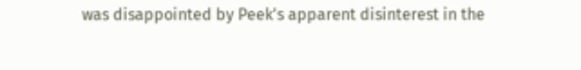was disappointed by Peek's apparent disinterest in the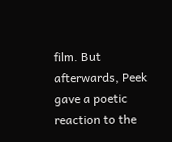film. But afterwards, Peek gave a poetic reaction to the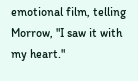emotional film, telling Morrow, "I saw it with my heart."